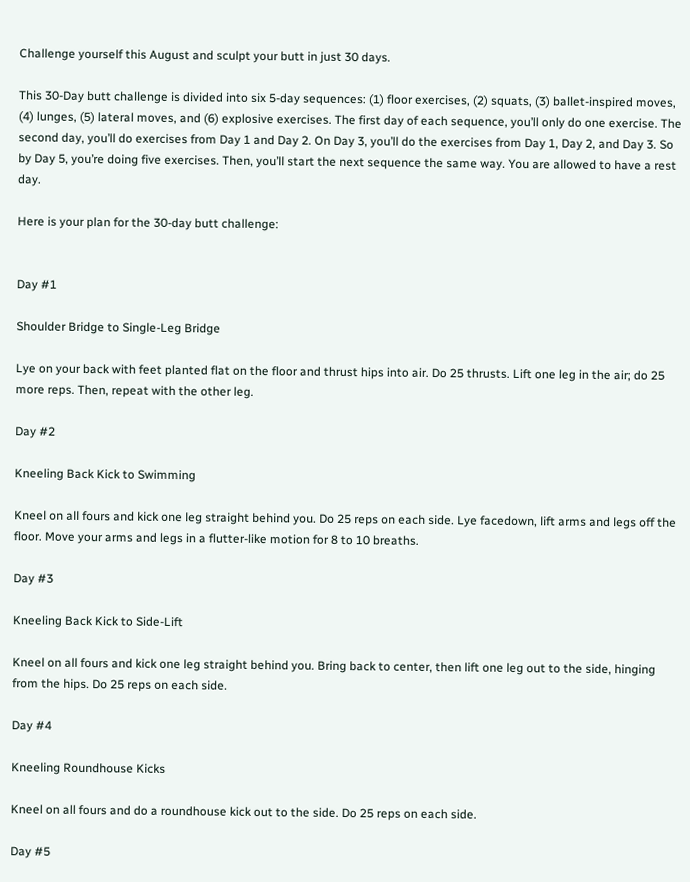Challenge yourself this August and sculpt your butt in just 30 days.

This 30-Day butt challenge is divided into six 5-day sequences: (1) floor exercises, (2) squats, (3) ballet-inspired moves, (4) lunges, (5) lateral moves, and (6) explosive exercises. The first day of each sequence, you’ll only do one exercise. The second day, you’ll do exercises from Day 1 and Day 2. On Day 3, you’ll do the exercises from Day 1, Day 2, and Day 3. So by Day 5, you’re doing five exercises. Then, you’ll start the next sequence the same way. You are allowed to have a rest day.

Here is your plan for the 30-day butt challenge:


Day #1

Shoulder Bridge to Single-Leg Bridge

Lye on your back with feet planted flat on the floor and thrust hips into air. Do 25 thrusts. Lift one leg in the air; do 25 more reps. Then, repeat with the other leg.

Day #2

Kneeling Back Kick to Swimming

Kneel on all fours and kick one leg straight behind you. Do 25 reps on each side. Lye facedown, lift arms and legs off the floor. Move your arms and legs in a flutter-like motion for 8 to 10 breaths.

Day #3

Kneeling Back Kick to Side-Lift

Kneel on all fours and kick one leg straight behind you. Bring back to center, then lift one leg out to the side, hinging from the hips. Do 25 reps on each side.

Day #4

Kneeling Roundhouse Kicks

Kneel on all fours and do a roundhouse kick out to the side. Do 25 reps on each side.

Day #5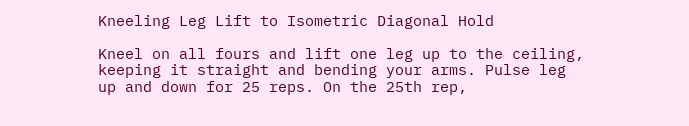Kneeling Leg Lift to Isometric Diagonal Hold

Kneel on all fours and lift one leg up to the ceiling, keeping it straight and bending your arms. Pulse leg up and down for 25 reps. On the 25th rep,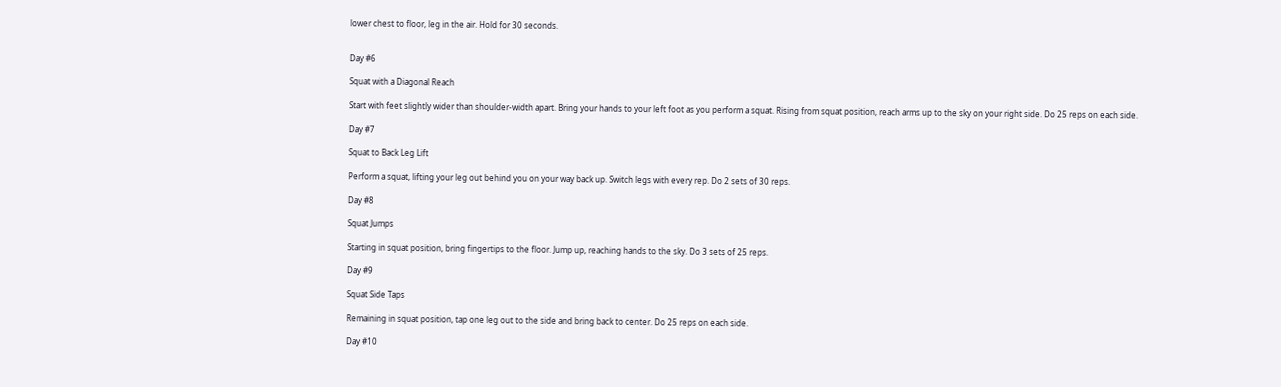lower chest to floor, leg in the air. Hold for 30 seconds.


Day #6

Squat with a Diagonal Reach

Start with feet slightly wider than shoulder-width apart. Bring your hands to your left foot as you perform a squat. Rising from squat position, reach arms up to the sky on your right side. Do 25 reps on each side.

Day #7

Squat to Back Leg Lift

Perform a squat, lifting your leg out behind you on your way back up. Switch legs with every rep. Do 2 sets of 30 reps.

Day #8

Squat Jumps

Starting in squat position, bring fingertips to the floor. Jump up, reaching hands to the sky. Do 3 sets of 25 reps.

Day #9

Squat Side Taps

Remaining in squat position, tap one leg out to the side and bring back to center. Do 25 reps on each side.

Day #10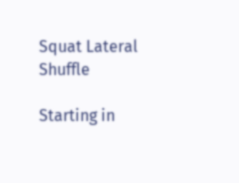Squat Lateral Shuffle

Starting in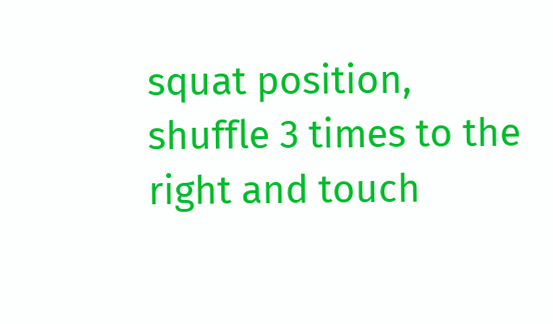squat position, shuffle 3 times to the right and touch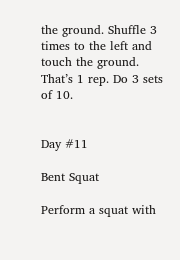the ground. Shuffle 3 times to the left and touch the ground. That’s 1 rep. Do 3 sets of 10.


Day #11

Bent Squat

Perform a squat with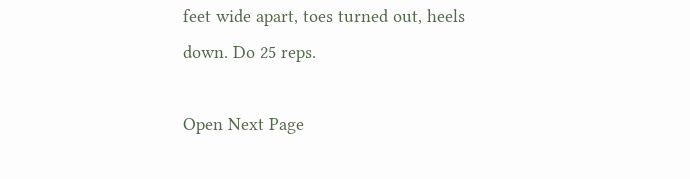feet wide apart, toes turned out, heels down. Do 25 reps.

Open Next Page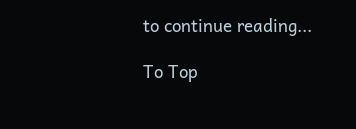to continue reading...

To Top